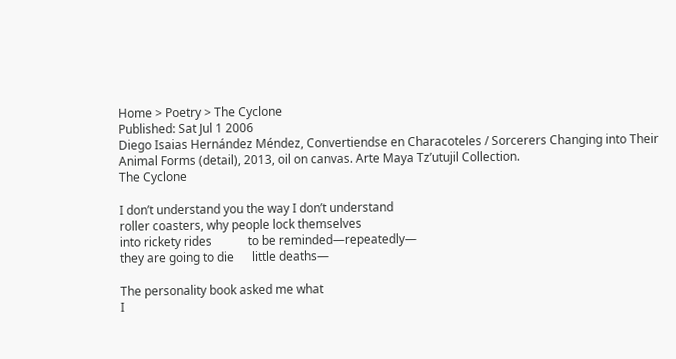Home > Poetry > The Cyclone
Published: Sat Jul 1 2006
Diego Isaias Hernández Méndez, Convertiendse en Characoteles / Sorcerers Changing into Their Animal Forms (detail), 2013, oil on canvas. Arte Maya Tz’utujil Collection.
The Cyclone

I don’t understand you the way I don’t understand
roller coasters, why people lock themselves
into rickety rides            to be reminded—repeatedly—
they are going to die      little deaths—

The personality book asked me what
I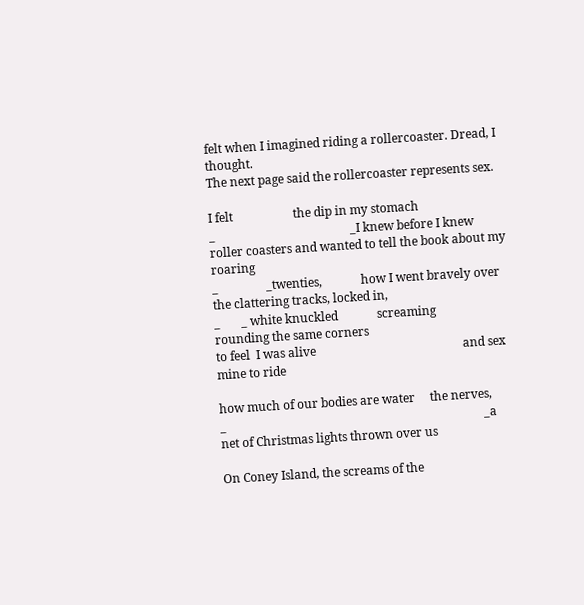felt when I imagined riding a rollercoaster. Dread, I thought.
The next page said the rollercoaster represents sex.

I felt                    the dip in my stomach
_                                             _I knew before I knew
roller coasters and wanted to tell the book about my roaring
_                _twenties,             how I went bravely over the clattering tracks, locked in,
_       _ white knuckled             screaming                         rounding the same corners
to feel  I was alive                                                 and sex mine to ride

how much of our bodies are water     the nerves,
_                                                                                      _a net of Christmas lights thrown over us

On Coney Island, the screams of the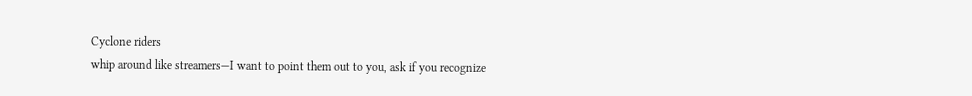Cyclone riders
whip around like streamers—I want to point them out to you, ask if you recognize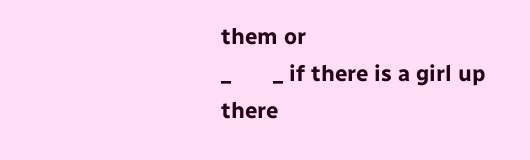them or
_       _ if there is a girl up there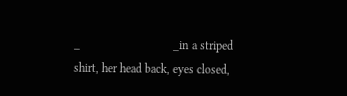_                               _in a striped shirt, her head back, eyes closed,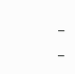_                                                                                                                  _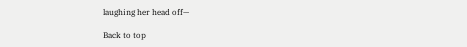laughing her head off—

Back to top